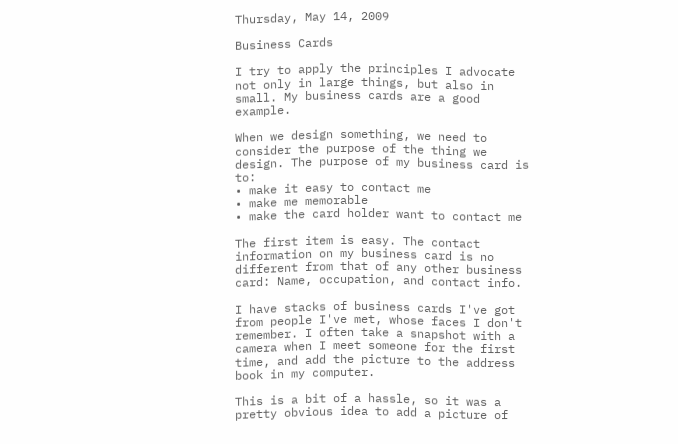Thursday, May 14, 2009

Business Cards

I try to apply the principles I advocate not only in large things, but also in small. My business cards are a good example.

When we design something, we need to consider the purpose of the thing we design. The purpose of my business card is to:
• make it easy to contact me
• make me memorable
• make the card holder want to contact me

The first item is easy. The contact information on my business card is no different from that of any other business card: Name, occupation, and contact info.

I have stacks of business cards I've got from people I've met, whose faces I don't remember. I often take a snapshot with a camera when I meet someone for the first time, and add the picture to the address book in my computer.

This is a bit of a hassle, so it was a pretty obvious idea to add a picture of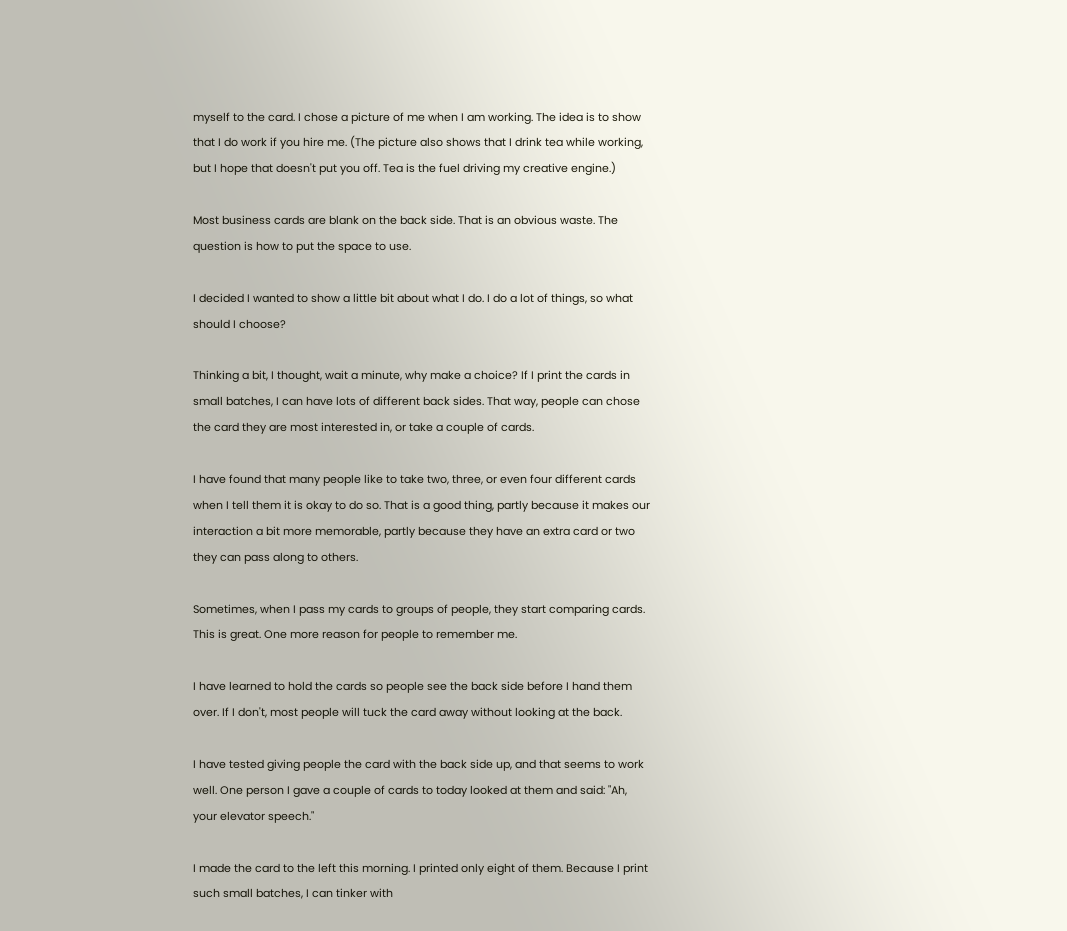myself to the card. I chose a picture of me when I am working. The idea is to show that I do work if you hire me. (The picture also shows that I drink tea while working, but I hope that doesn't put you off. Tea is the fuel driving my creative engine.)

Most business cards are blank on the back side. That is an obvious waste. The question is how to put the space to use.

I decided I wanted to show a little bit about what I do. I do a lot of things, so what should I choose?

Thinking a bit, I thought, wait a minute, why make a choice? If I print the cards in small batches, I can have lots of different back sides. That way, people can chose the card they are most interested in, or take a couple of cards.

I have found that many people like to take two, three, or even four different cards when I tell them it is okay to do so. That is a good thing, partly because it makes our interaction a bit more memorable, partly because they have an extra card or two they can pass along to others.

Sometimes, when I pass my cards to groups of people, they start comparing cards. This is great. One more reason for people to remember me.

I have learned to hold the cards so people see the back side before I hand them over. If I don't, most people will tuck the card away without looking at the back.

I have tested giving people the card with the back side up, and that seems to work well. One person I gave a couple of cards to today looked at them and said: "Ah, your elevator speech."

I made the card to the left this morning. I printed only eight of them. Because I print such small batches, I can tinker with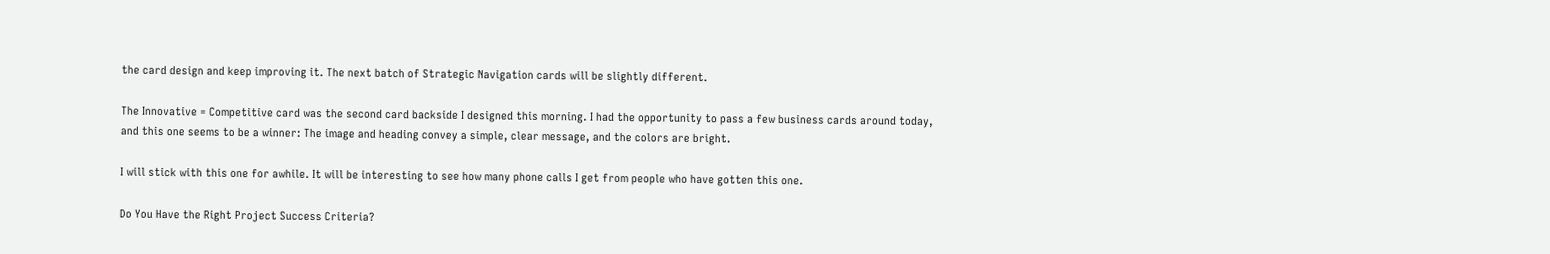the card design and keep improving it. The next batch of Strategic Navigation cards will be slightly different.

The Innovative = Competitive card was the second card backside I designed this morning. I had the opportunity to pass a few business cards around today, and this one seems to be a winner: The image and heading convey a simple, clear message, and the colors are bright.

I will stick with this one for awhile. It will be interesting to see how many phone calls I get from people who have gotten this one.

Do You Have the Right Project Success Criteria?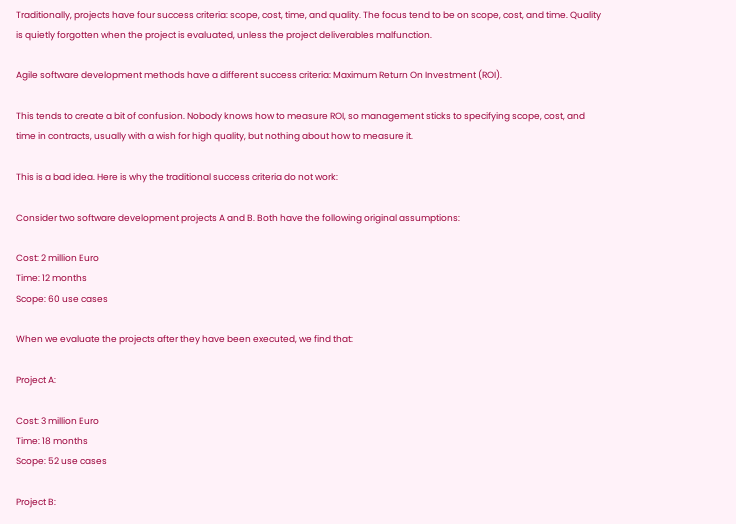Traditionally, projects have four success criteria: scope, cost, time, and quality. The focus tend to be on scope, cost, and time. Quality is quietly forgotten when the project is evaluated, unless the project deliverables malfunction.

Agile software development methods have a different success criteria: Maximum Return On Investment (ROI).

This tends to create a bit of confusion. Nobody knows how to measure ROI, so management sticks to specifying scope, cost, and time in contracts, usually with a wish for high quality, but nothing about how to measure it.

This is a bad idea. Here is why the traditional success criteria do not work:

Consider two software development projects A and B. Both have the following original assumptions:

Cost: 2 million Euro
Time: 12 months
Scope: 60 use cases

When we evaluate the projects after they have been executed, we find that:

Project A:

Cost: 3 million Euro
Time: 18 months
Scope: 52 use cases

Project B: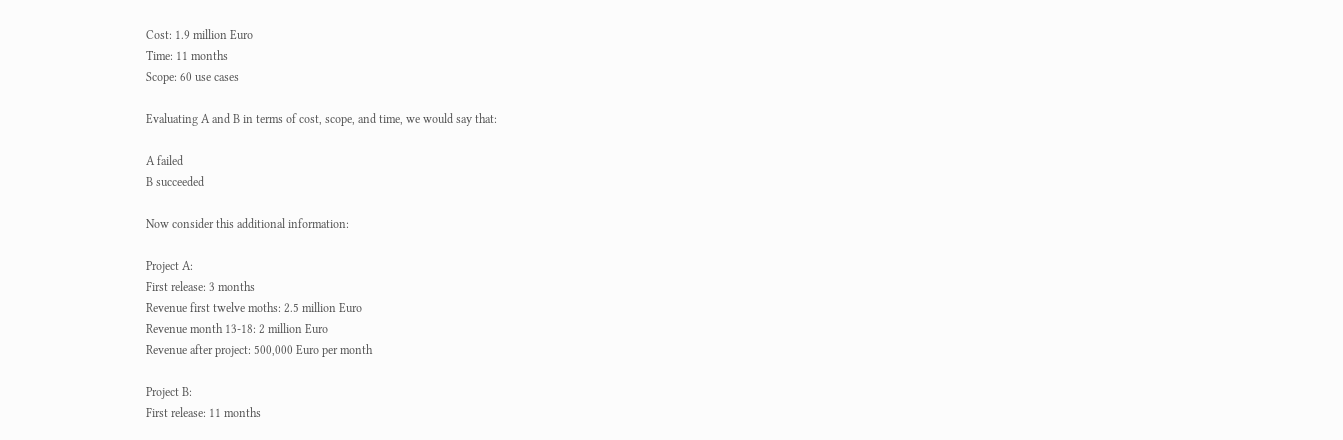Cost: 1.9 million Euro
Time: 11 months
Scope: 60 use cases

Evaluating A and B in terms of cost, scope, and time, we would say that:

A failed
B succeeded

Now consider this additional information:

Project A:
First release: 3 months
Revenue first twelve moths: 2.5 million Euro
Revenue month 13-18: 2 million Euro
Revenue after project: 500,000 Euro per month

Project B:
First release: 11 months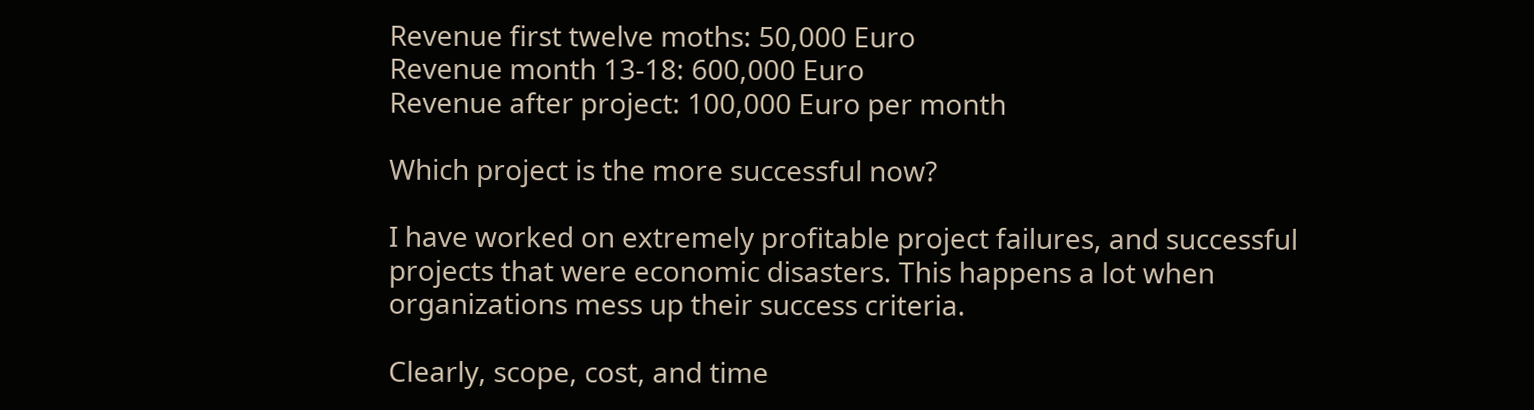Revenue first twelve moths: 50,000 Euro
Revenue month 13-18: 600,000 Euro
Revenue after project: 100,000 Euro per month

Which project is the more successful now?

I have worked on extremely profitable project failures, and successful projects that were economic disasters. This happens a lot when organizations mess up their success criteria.

Clearly, scope, cost, and time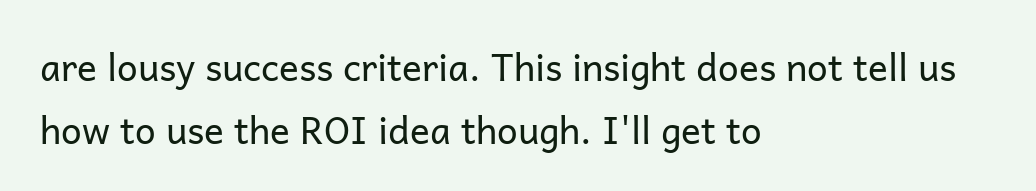are lousy success criteria. This insight does not tell us how to use the ROI idea though. I'll get to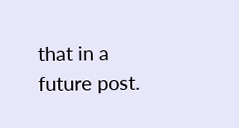that in a future post.